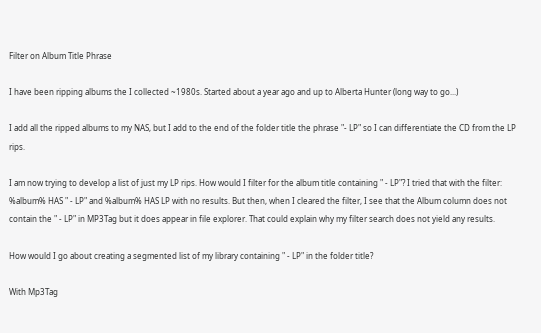Filter on Album Title Phrase

I have been ripping albums the I collected ~1980s. Started about a year ago and up to Alberta Hunter (long way to go...)

I add all the ripped albums to my NAS, but I add to the end of the folder title the phrase "- LP" so I can differentiate the CD from the LP rips.

I am now trying to develop a list of just my LP rips. How would I filter for the album title containing " - LP"? I tried that with the filter: %album% HAS " - LP" and %album% HAS LP with no results. But then, when I cleared the filter, I see that the Album column does not contain the " - LP" in MP3Tag but it does appear in file explorer. That could explain why my filter search does not yield any results.

How would I go about creating a segmented list of my library containing " - LP" in the folder title?

With Mp3Tag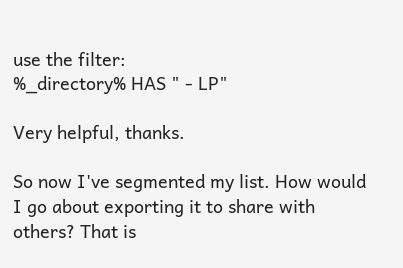use the filter:
%_directory% HAS " - LP"

Very helpful, thanks.

So now I've segmented my list. How would I go about exporting it to share with others? That is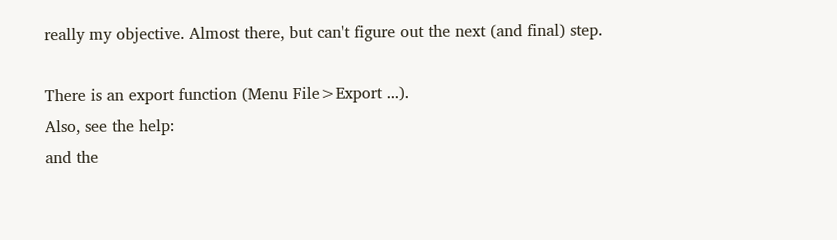really my objective. Almost there, but can't figure out the next (and final) step.

There is an export function (Menu File>Export ...).
Also, see the help:
and the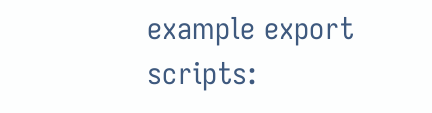example export scripts: